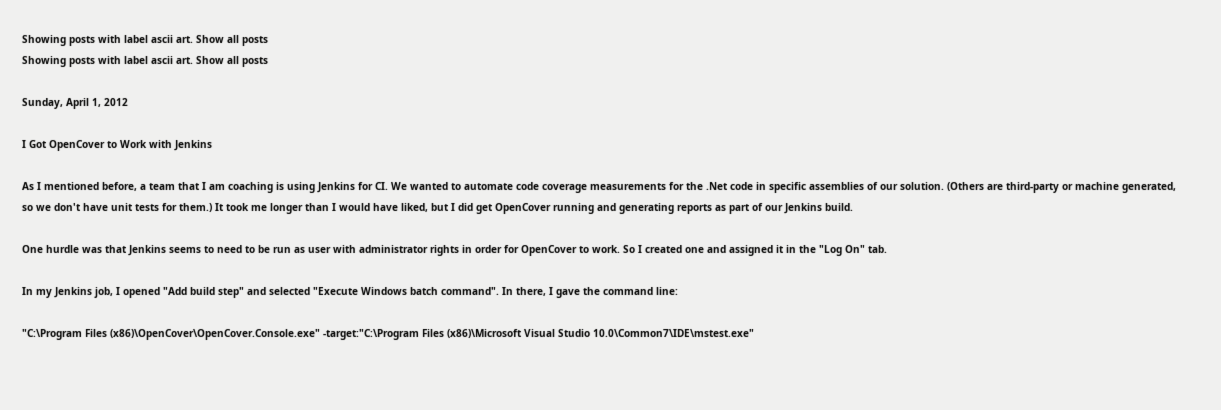Showing posts with label ascii art. Show all posts
Showing posts with label ascii art. Show all posts

Sunday, April 1, 2012

I Got OpenCover to Work with Jenkins

As I mentioned before, a team that I am coaching is using Jenkins for CI. We wanted to automate code coverage measurements for the .Net code in specific assemblies of our solution. (Others are third-party or machine generated, so we don't have unit tests for them.) It took me longer than I would have liked, but I did get OpenCover running and generating reports as part of our Jenkins build.

One hurdle was that Jenkins seems to need to be run as user with administrator rights in order for OpenCover to work. So I created one and assigned it in the "Log On" tab.

In my Jenkins job, I opened "Add build step" and selected "Execute Windows batch command". In there, I gave the command line:

"C:\Program Files (x86)\OpenCover\OpenCover.Console.exe" -target:"C:\Program Files (x86)\Microsoft Visual Studio 10.0\Common7\IDE\mstest.exe"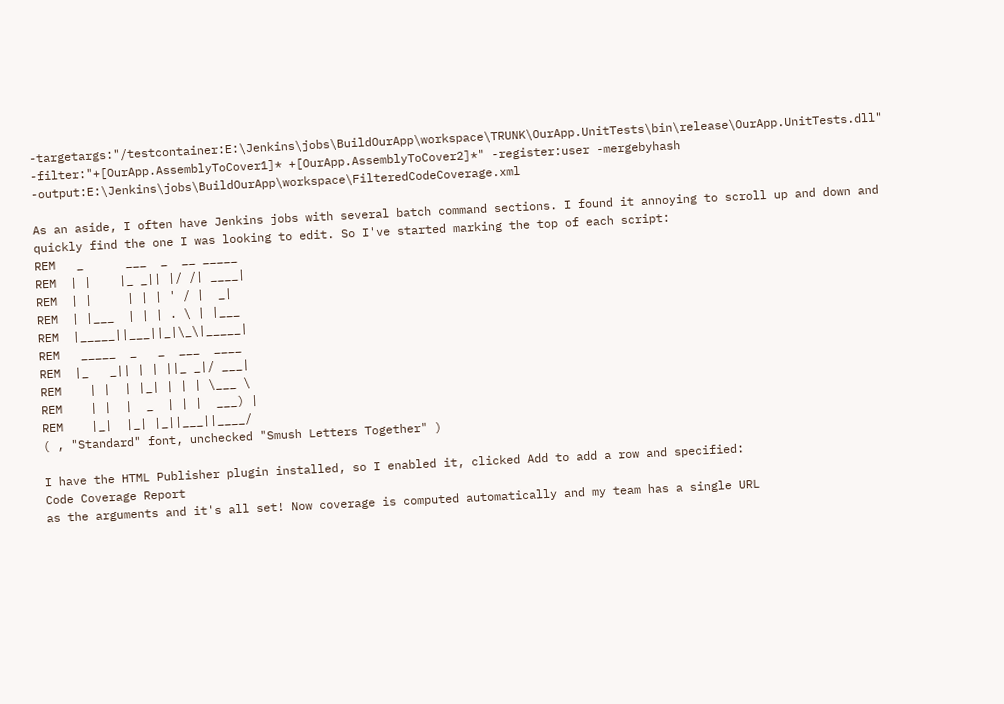-targetargs:"/testcontainer:E:\Jenkins\jobs\BuildOurApp\workspace\TRUNK\OurApp.UnitTests\bin\release\OurApp.UnitTests.dll" -filter:"+[OurApp.AssemblyToCover1]* +[OurApp.AssemblyToCover2]*" -register:user -mergebyhash -output:E:\Jenkins\jobs\BuildOurApp\workspace\FilteredCodeCoverage.xml

As an aside, I often have Jenkins jobs with several batch command sections. I found it annoying to scroll up and down and quickly find the one I was looking to edit. So I've started marking the top of each script:
REM   _      ___  _  __ _____
REM  | |    |_ _|| |/ /| ____|
REM  | |     | | | ' / |  _|
REM  | |___  | | | . \ | |___
REM  |_____||___||_|\_\|_____|
REM   _____  _   _  ___  ____
REM  |_   _|| | | ||_ _|/ ___|
REM    | |  | |_| | | | \___ \
REM    | |  |  _  | | |  ___) |
REM    |_|  |_| |_||___||____/
( , "Standard" font, unchecked "Smush Letters Together" )

I have the HTML Publisher plugin installed, so I enabled it, clicked Add to add a row and specified:
Code Coverage Report
as the arguments and it's all set! Now coverage is computed automatically and my team has a single URL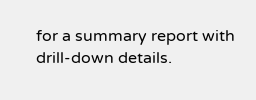for a summary report with drill-down details.